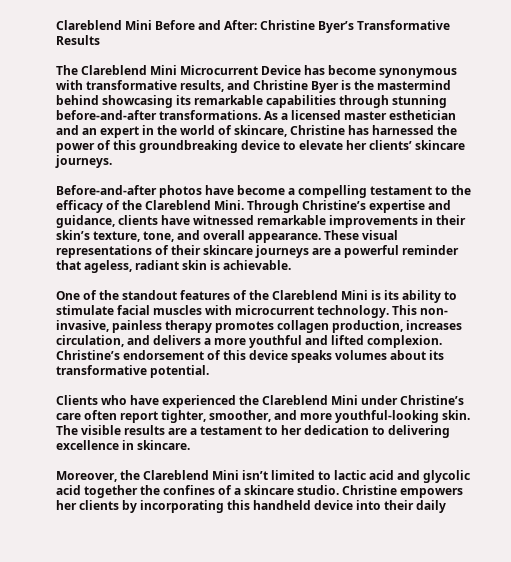Clareblend Mini Before and After: Christine Byer’s Transformative Results

The Clareblend Mini Microcurrent Device has become synonymous with transformative results, and Christine Byer is the mastermind behind showcasing its remarkable capabilities through stunning before-and-after transformations. As a licensed master esthetician and an expert in the world of skincare, Christine has harnessed the power of this groundbreaking device to elevate her clients’ skincare journeys.

Before-and-after photos have become a compelling testament to the efficacy of the Clareblend Mini. Through Christine’s expertise and guidance, clients have witnessed remarkable improvements in their skin’s texture, tone, and overall appearance. These visual representations of their skincare journeys are a powerful reminder that ageless, radiant skin is achievable.

One of the standout features of the Clareblend Mini is its ability to stimulate facial muscles with microcurrent technology. This non-invasive, painless therapy promotes collagen production, increases circulation, and delivers a more youthful and lifted complexion. Christine’s endorsement of this device speaks volumes about its transformative potential.

Clients who have experienced the Clareblend Mini under Christine’s care often report tighter, smoother, and more youthful-looking skin. The visible results are a testament to her dedication to delivering excellence in skincare.

Moreover, the Clareblend Mini isn’t limited to lactic acid and glycolic acid together the confines of a skincare studio. Christine empowers her clients by incorporating this handheld device into their daily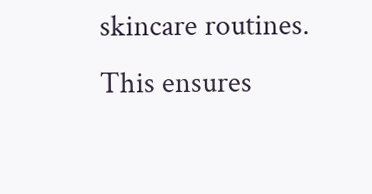skincare routines. This ensures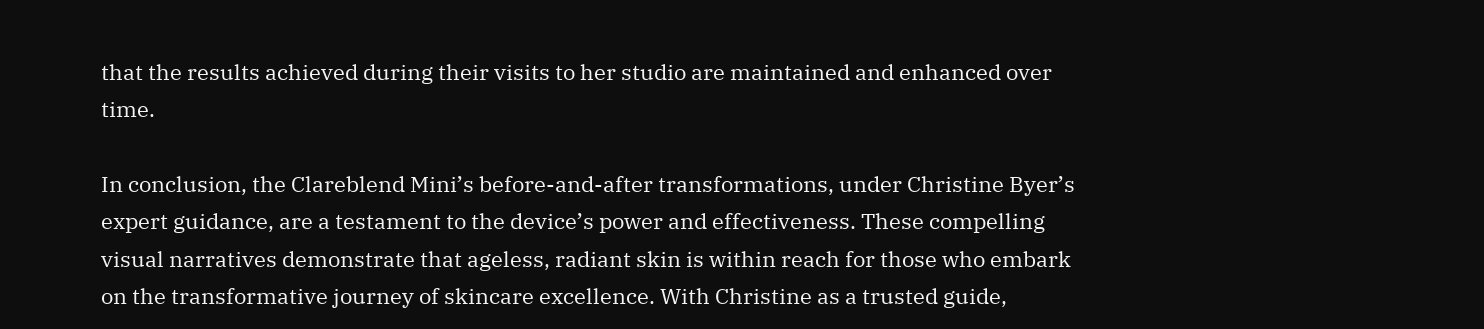that the results achieved during their visits to her studio are maintained and enhanced over time.

In conclusion, the Clareblend Mini’s before-and-after transformations, under Christine Byer’s expert guidance, are a testament to the device’s power and effectiveness. These compelling visual narratives demonstrate that ageless, radiant skin is within reach for those who embark on the transformative journey of skincare excellence. With Christine as a trusted guide,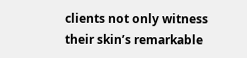clients not only witness their skin’s remarkable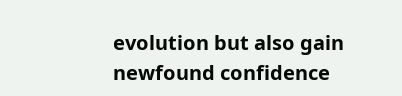evolution but also gain newfound confidence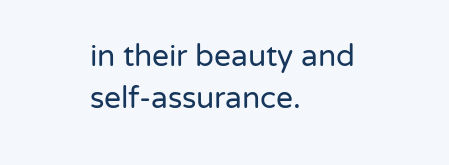in their beauty and self-assurance.